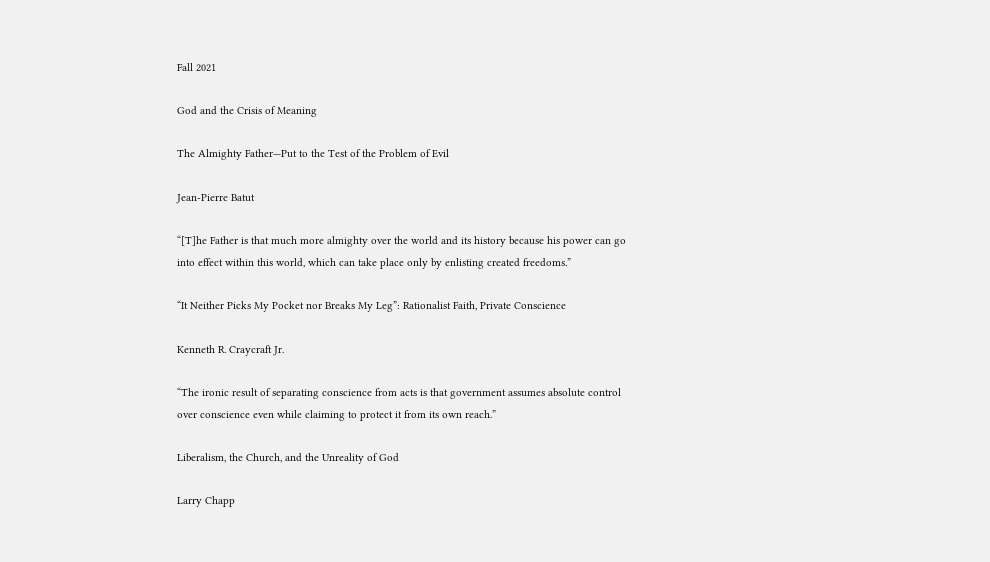Fall 2021

God and the Crisis of Meaning

The Almighty Father—Put to the Test of the Problem of Evil

Jean-Pierre Batut

“[T]he Father is that much more almighty over the world and its history because his power can go into effect within this world, which can take place only by enlisting created freedoms.”

“It Neither Picks My Pocket nor Breaks My Leg”: Rationalist Faith, Private Conscience

Kenneth R. Craycraft Jr.

“The ironic result of separating conscience from acts is that government assumes absolute control over conscience even while claiming to protect it from its own reach.”

Liberalism, the Church, and the Unreality of God

Larry Chapp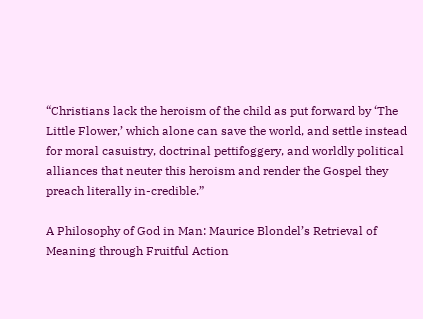“Christians lack the heroism of the child as put forward by ‘The Little Flower,’ which alone can save the world, and settle instead for moral casuistry, doctrinal pettifoggery, and worldly political alliances that neuter this heroism and render the Gospel they preach literally in-credible.”

A Philosophy of God in Man: Maurice Blondel’s Retrieval of Meaning through Fruitful Action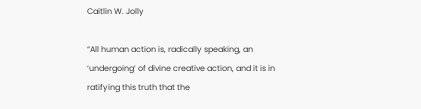Caitlin W. Jolly

“All human action is, radically speaking, an ‘undergoing’ of divine creative action, and it is in ratifying this truth that the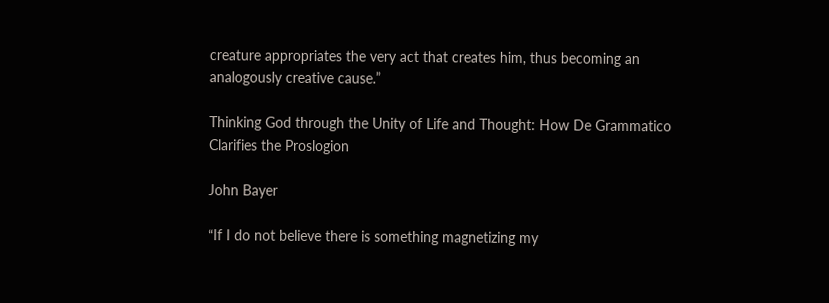creature appropriates the very act that creates him, thus becoming an analogously creative cause.”

Thinking God through the Unity of Life and Thought: How De Grammatico Clarifies the Proslogion

John Bayer

“If I do not believe there is something magnetizing my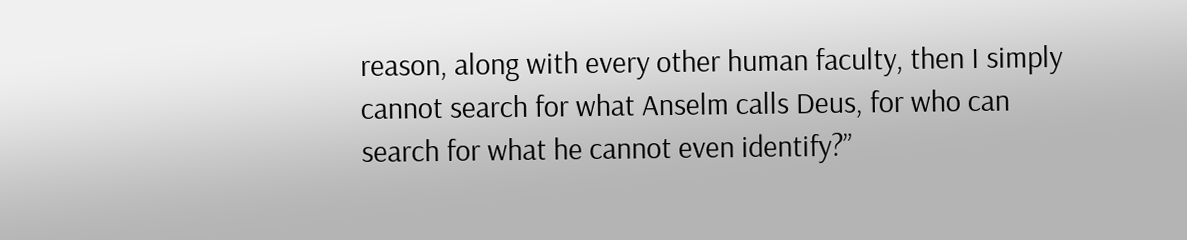reason, along with every other human faculty, then I simply cannot search for what Anselm calls Deus, for who can search for what he cannot even identify?”